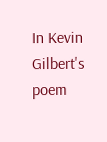In Kevin Gilbert's poem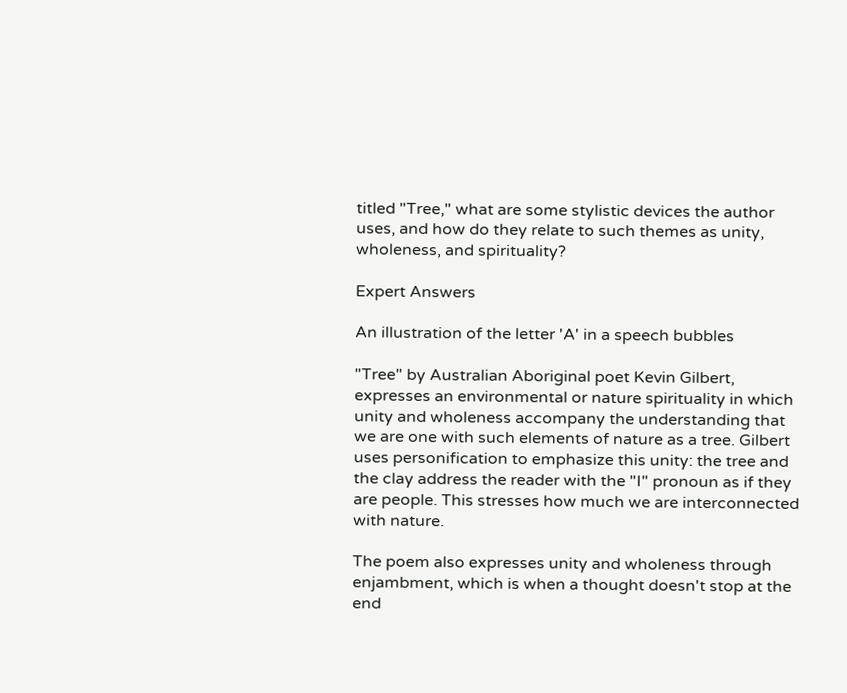titled "Tree," what are some stylistic devices the author uses, and how do they relate to such themes as unity, wholeness, and spirituality?

Expert Answers

An illustration of the letter 'A' in a speech bubbles

"Tree" by Australian Aboriginal poet Kevin Gilbert, expresses an environmental or nature spirituality in which unity and wholeness accompany the understanding that we are one with such elements of nature as a tree. Gilbert uses personification to emphasize this unity: the tree and the clay address the reader with the "I" pronoun as if they are people. This stresses how much we are interconnected with nature.

The poem also expresses unity and wholeness through enjambment, which is when a thought doesn't stop at the end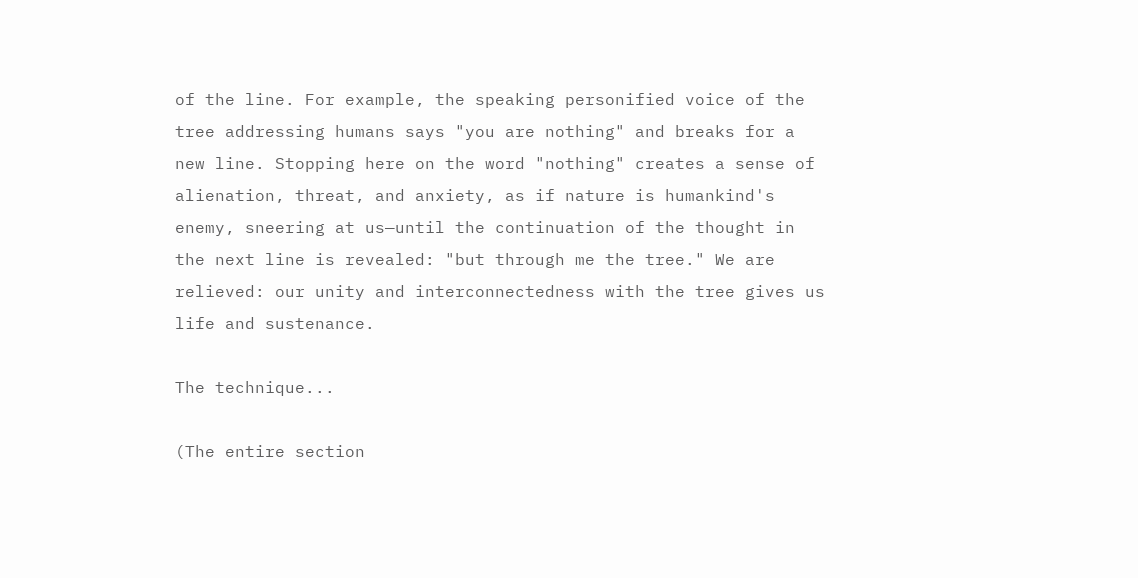of the line. For example, the speaking personified voice of the tree addressing humans says "you are nothing" and breaks for a new line. Stopping here on the word "nothing" creates a sense of alienation, threat, and anxiety, as if nature is humankind's enemy, sneering at us—until the continuation of the thought in the next line is revealed: "but through me the tree." We are relieved: our unity and interconnectedness with the tree gives us life and sustenance.

The technique...

(The entire section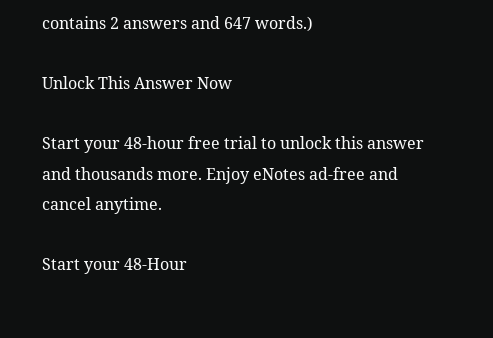contains 2 answers and 647 words.)

Unlock This Answer Now

Start your 48-hour free trial to unlock this answer and thousands more. Enjoy eNotes ad-free and cancel anytime.

Start your 48-Hour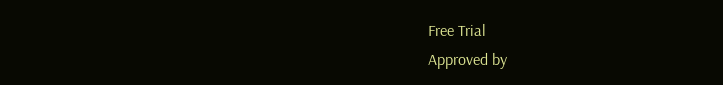Free Trial
Approved by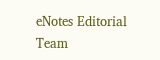eNotes Editorial Team